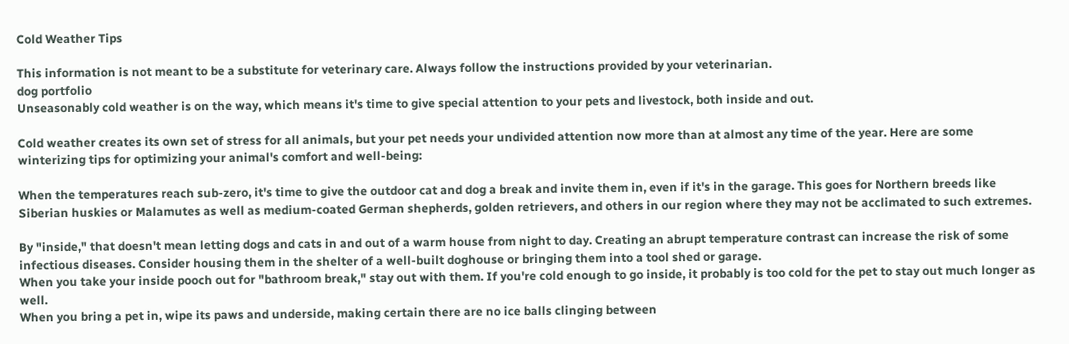Cold Weather Tips

This information is not meant to be a substitute for veterinary care. Always follow the instructions provided by your veterinarian.
dog portfolio
Unseasonably cold weather is on the way, which means it's time to give special attention to your pets and livestock, both inside and out.

Cold weather creates its own set of stress for all animals, but your pet needs your undivided attention now more than at almost any time of the year. Here are some winterizing tips for optimizing your animal's comfort and well-being:

When the temperatures reach sub-zero, it's time to give the outdoor cat and dog a break and invite them in, even if it's in the garage. This goes for Northern breeds like Siberian huskies or Malamutes as well as medium-coated German shepherds, golden retrievers, and others in our region where they may not be acclimated to such extremes.

By "inside," that doesn't mean letting dogs and cats in and out of a warm house from night to day. Creating an abrupt temperature contrast can increase the risk of some infectious diseases. Consider housing them in the shelter of a well-built doghouse or bringing them into a tool shed or garage.
When you take your inside pooch out for "bathroom break," stay out with them. If you're cold enough to go inside, it probably is too cold for the pet to stay out much longer as well.
When you bring a pet in, wipe its paws and underside, making certain there are no ice balls clinging between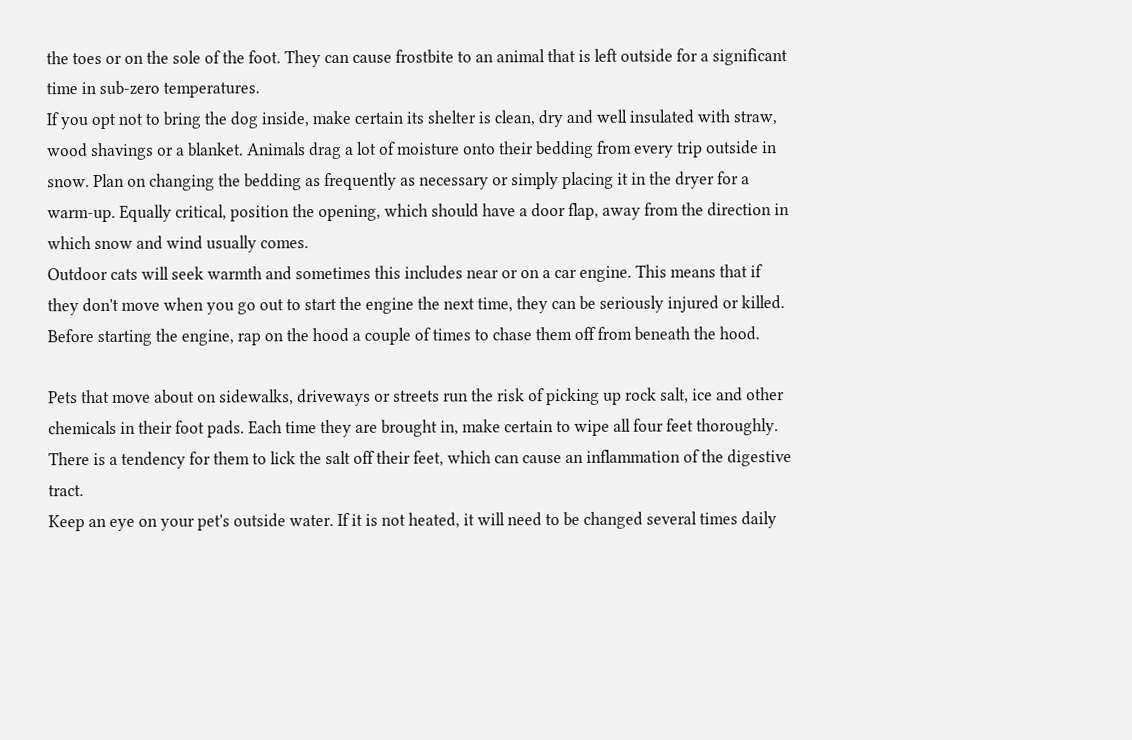the toes or on the sole of the foot. They can cause frostbite to an animal that is left outside for a significant time in sub-zero temperatures.
If you opt not to bring the dog inside, make certain its shelter is clean, dry and well insulated with straw, wood shavings or a blanket. Animals drag a lot of moisture onto their bedding from every trip outside in snow. Plan on changing the bedding as frequently as necessary or simply placing it in the dryer for a warm-up. Equally critical, position the opening, which should have a door flap, away from the direction in which snow and wind usually comes.
Outdoor cats will seek warmth and sometimes this includes near or on a car engine. This means that if they don't move when you go out to start the engine the next time, they can be seriously injured or killed. Before starting the engine, rap on the hood a couple of times to chase them off from beneath the hood.

Pets that move about on sidewalks, driveways or streets run the risk of picking up rock salt, ice and other chemicals in their foot pads. Each time they are brought in, make certain to wipe all four feet thoroughly. There is a tendency for them to lick the salt off their feet, which can cause an inflammation of the digestive tract.
Keep an eye on your pet's outside water. If it is not heated, it will need to be changed several times daily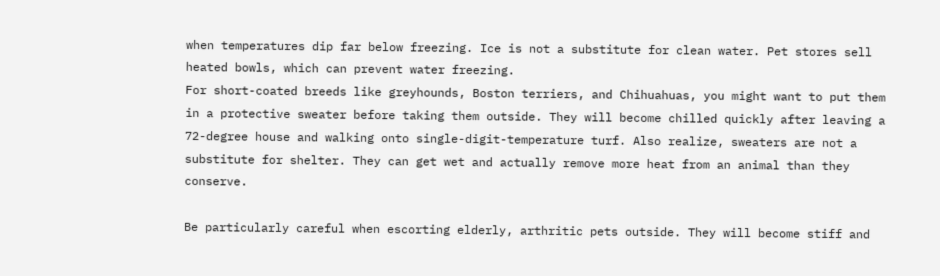when temperatures dip far below freezing. Ice is not a substitute for clean water. Pet stores sell heated bowls, which can prevent water freezing.
For short-coated breeds like greyhounds, Boston terriers, and Chihuahuas, you might want to put them in a protective sweater before taking them outside. They will become chilled quickly after leaving a 72-degree house and walking onto single-digit-temperature turf. Also realize, sweaters are not a substitute for shelter. They can get wet and actually remove more heat from an animal than they conserve.

Be particularly careful when escorting elderly, arthritic pets outside. They will become stiff and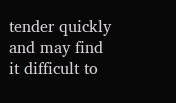tender quickly and may find it difficult to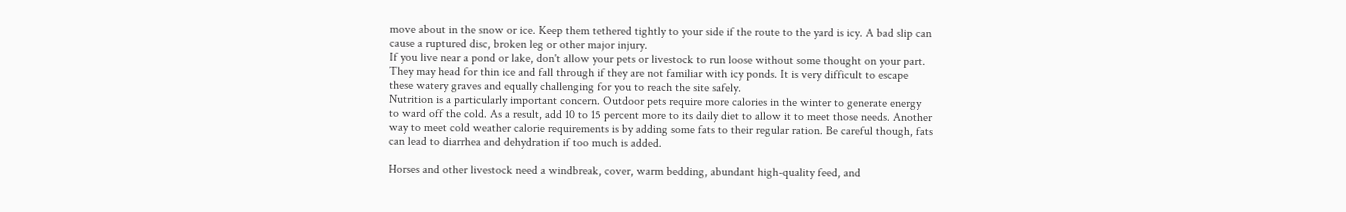move about in the snow or ice. Keep them tethered tightly to your side if the route to the yard is icy. A bad slip can cause a ruptured disc, broken leg or other major injury.
If you live near a pond or lake, don't allow your pets or livestock to run loose without some thought on your part. They may head for thin ice and fall through if they are not familiar with icy ponds. It is very difficult to escape these watery graves and equally challenging for you to reach the site safely.
Nutrition is a particularly important concern. Outdoor pets require more calories in the winter to generate energy to ward off the cold. As a result, add 10 to 15 percent more to its daily diet to allow it to meet those needs. Another way to meet cold weather calorie requirements is by adding some fats to their regular ration. Be careful though, fats can lead to diarrhea and dehydration if too much is added.

Horses and other livestock need a windbreak, cover, warm bedding, abundant high-quality feed, and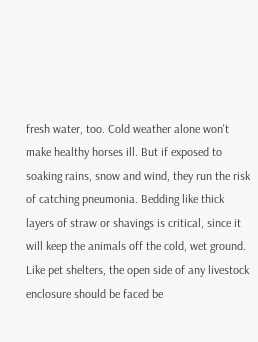fresh water, too. Cold weather alone won't make healthy horses ill. But if exposed to soaking rains, snow and wind, they run the risk of catching pneumonia. Bedding like thick layers of straw or shavings is critical, since it will keep the animals off the cold, wet ground. Like pet shelters, the open side of any livestock enclosure should be faced be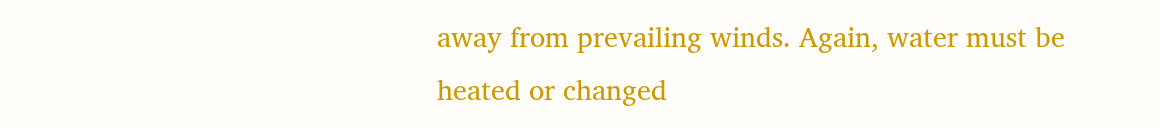away from prevailing winds. Again, water must be heated or changed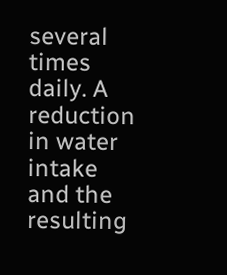several times daily. A reduction in water intake and the resulting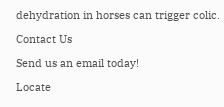dehydration in horses can trigger colic.

Contact Us

Send us an email today!

Locate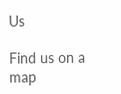Us

Find us on a map